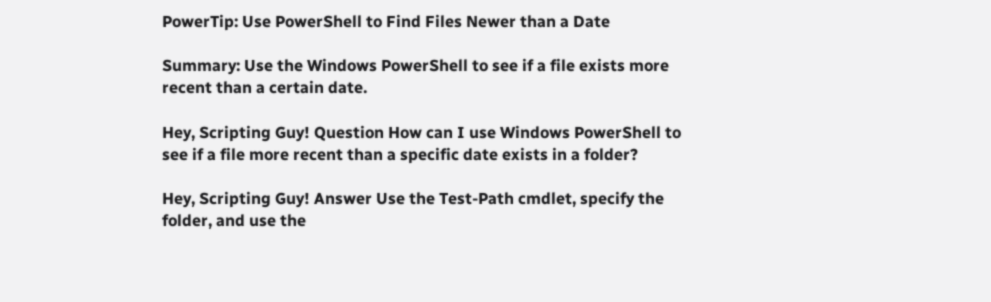PowerTip: Use PowerShell to Find Files Newer than a Date

Summary: Use the Windows PowerShell to see if a file exists more recent than a certain date.

Hey, Scripting Guy! Question How can I use Windows PowerShell to see if a file more recent than a specific date exists in a folder?

Hey, Scripting Guy! Answer Use the Test-Path cmdlet, specify the folder, and use the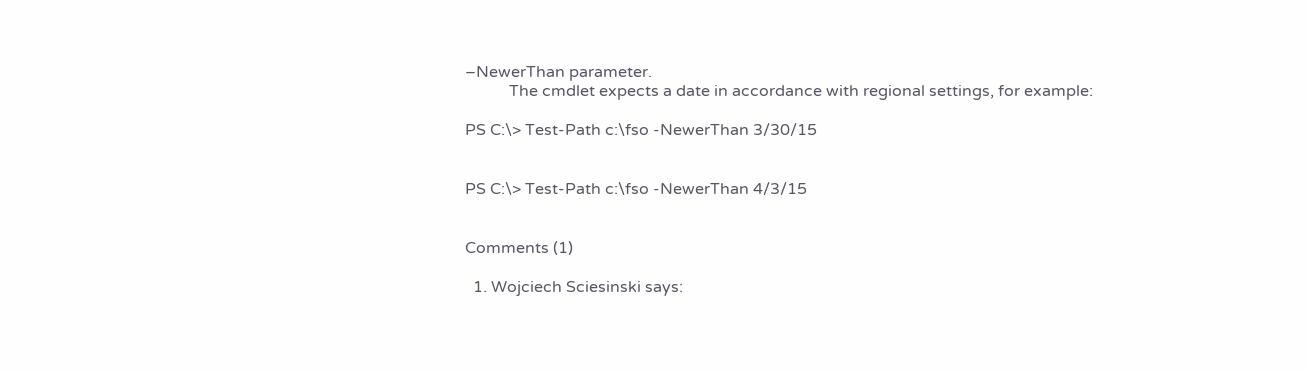–NewerThan parameter.
           The cmdlet expects a date in accordance with regional settings, for example:

PS C:\> Test-Path c:\fso -NewerThan 3/30/15


PS C:\> Test-Path c:\fso -NewerThan 4/3/15


Comments (1)

  1. Wojciech Sciesinski says: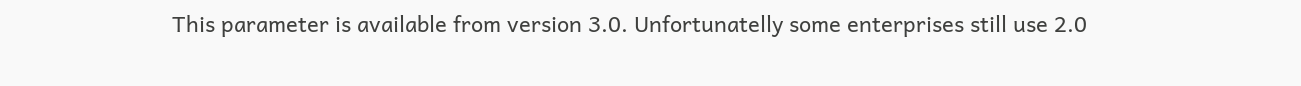This parameter is available from version 3.0. Unfortunatelly some enterprises still use 2.0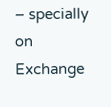– specially on Exchange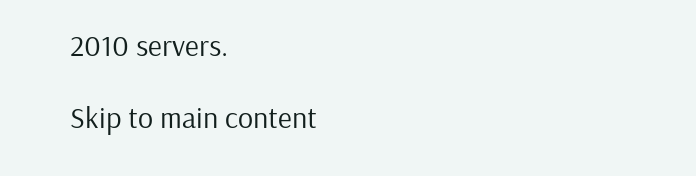2010 servers.

Skip to main content